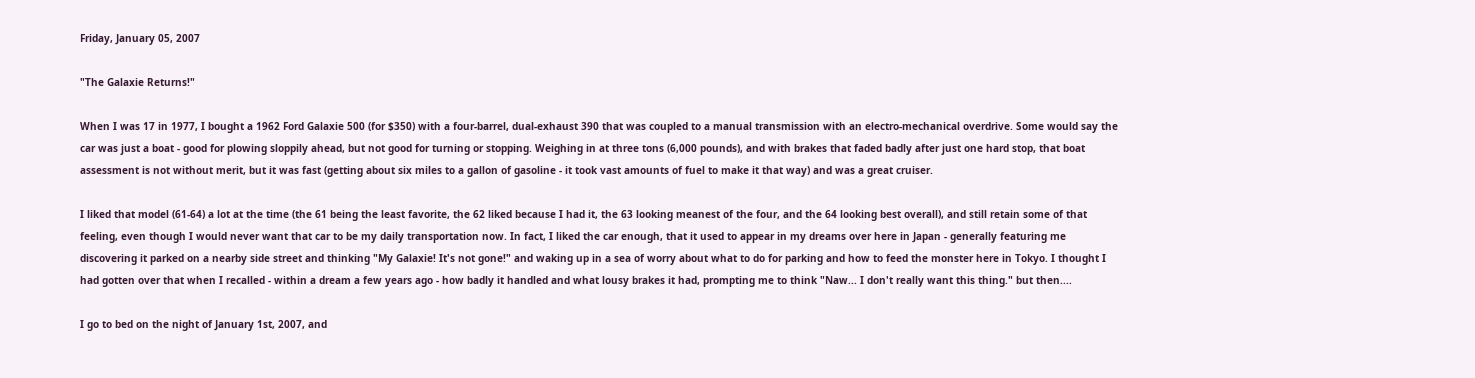Friday, January 05, 2007

"The Galaxie Returns!"

When I was 17 in 1977, I bought a 1962 Ford Galaxie 500 (for $350) with a four-barrel, dual-exhaust 390 that was coupled to a manual transmission with an electro-mechanical overdrive. Some would say the car was just a boat - good for plowing sloppily ahead, but not good for turning or stopping. Weighing in at three tons (6,000 pounds), and with brakes that faded badly after just one hard stop, that boat assessment is not without merit, but it was fast (getting about six miles to a gallon of gasoline - it took vast amounts of fuel to make it that way) and was a great cruiser.

I liked that model (61-64) a lot at the time (the 61 being the least favorite, the 62 liked because I had it, the 63 looking meanest of the four, and the 64 looking best overall), and still retain some of that feeling, even though I would never want that car to be my daily transportation now. In fact, I liked the car enough, that it used to appear in my dreams over here in Japan - generally featuring me discovering it parked on a nearby side street and thinking "My Galaxie! It's not gone!" and waking up in a sea of worry about what to do for parking and how to feed the monster here in Tokyo. I thought I had gotten over that when I recalled - within a dream a few years ago - how badly it handled and what lousy brakes it had, prompting me to think "Naw... I don't really want this thing." but then....

I go to bed on the night of January 1st, 2007, and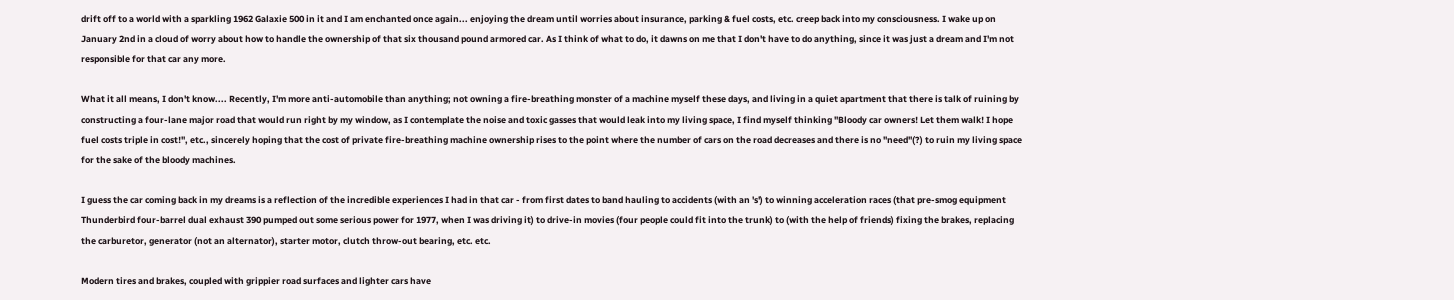drift off to a world with a sparkling 1962 Galaxie 500 in it and I am enchanted once again... enjoying the dream until worries about insurance, parking & fuel costs, etc. creep back into my consciousness. I wake up on January 2nd in a cloud of worry about how to handle the ownership of that six thousand pound armored car. As I think of what to do, it dawns on me that I don't have to do anything, since it was just a dream and I'm not responsible for that car any more.

What it all means, I don't know.... Recently, I'm more anti-automobile than anything; not owning a fire-breathing monster of a machine myself these days, and living in a quiet apartment that there is talk of ruining by constructing a four-lane major road that would run right by my window, as I contemplate the noise and toxic gasses that would leak into my living space, I find myself thinking "Bloody car owners! Let them walk! I hope fuel costs triple in cost!", etc., sincerely hoping that the cost of private fire-breathing machine ownership rises to the point where the number of cars on the road decreases and there is no "need"(?) to ruin my living space for the sake of the bloody machines.

I guess the car coming back in my dreams is a reflection of the incredible experiences I had in that car - from first dates to band hauling to accidents (with an 's') to winning acceleration races (that pre-smog equipment Thunderbird four-barrel dual exhaust 390 pumped out some serious power for 1977, when I was driving it) to drive-in movies (four people could fit into the trunk) to (with the help of friends) fixing the brakes, replacing the carburetor, generator (not an alternator), starter motor, clutch throw-out bearing, etc. etc.

Modern tires and brakes, coupled with grippier road surfaces and lighter cars have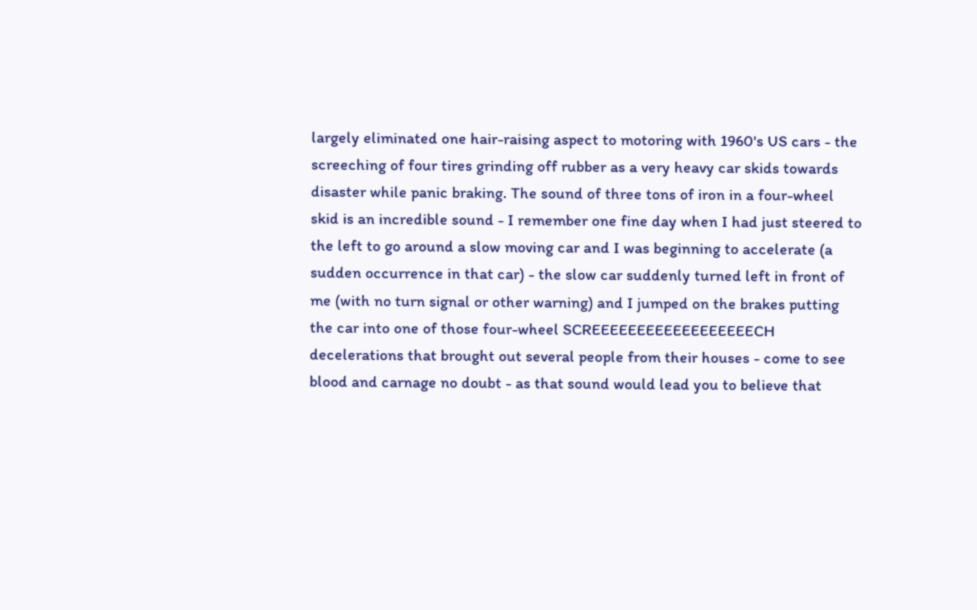largely eliminated one hair-raising aspect to motoring with 1960's US cars - the screeching of four tires grinding off rubber as a very heavy car skids towards disaster while panic braking. The sound of three tons of iron in a four-wheel skid is an incredible sound - I remember one fine day when I had just steered to the left to go around a slow moving car and I was beginning to accelerate (a sudden occurrence in that car) - the slow car suddenly turned left in front of me (with no turn signal or other warning) and I jumped on the brakes putting the car into one of those four-wheel SCREEEEEEEEEEEEEEEEEECH decelerations that brought out several people from their houses - come to see blood and carnage no doubt - as that sound would lead you to believe that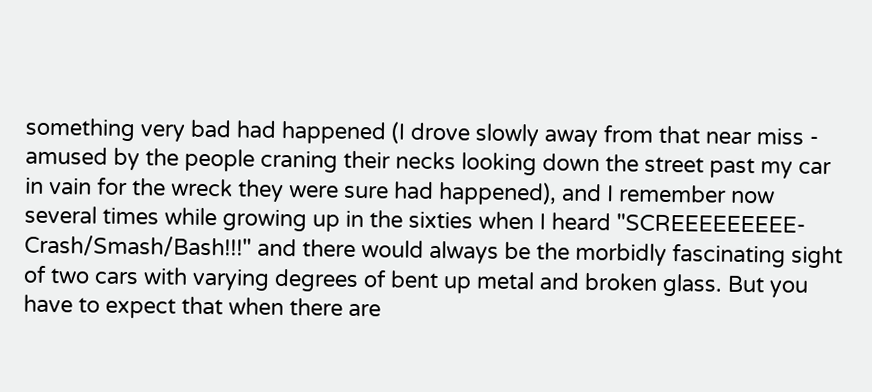something very bad had happened (I drove slowly away from that near miss - amused by the people craning their necks looking down the street past my car in vain for the wreck they were sure had happened), and I remember now several times while growing up in the sixties when I heard "SCREEEEEEEEE-Crash/Smash/Bash!!!" and there would always be the morbidly fascinating sight of two cars with varying degrees of bent up metal and broken glass. But you have to expect that when there are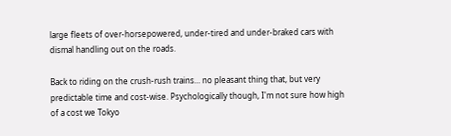large fleets of over-horsepowered, under-tired and under-braked cars with dismal handling out on the roads.

Back to riding on the crush-rush trains... no pleasant thing that, but very predictable time and cost-wise. Psychologically though, I'm not sure how high of a cost we Tokyo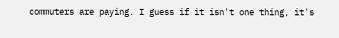commuters are paying. I guess if it isn't one thing, it's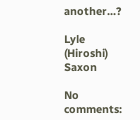another...?

Lyle (Hiroshi) Saxon

No comments: